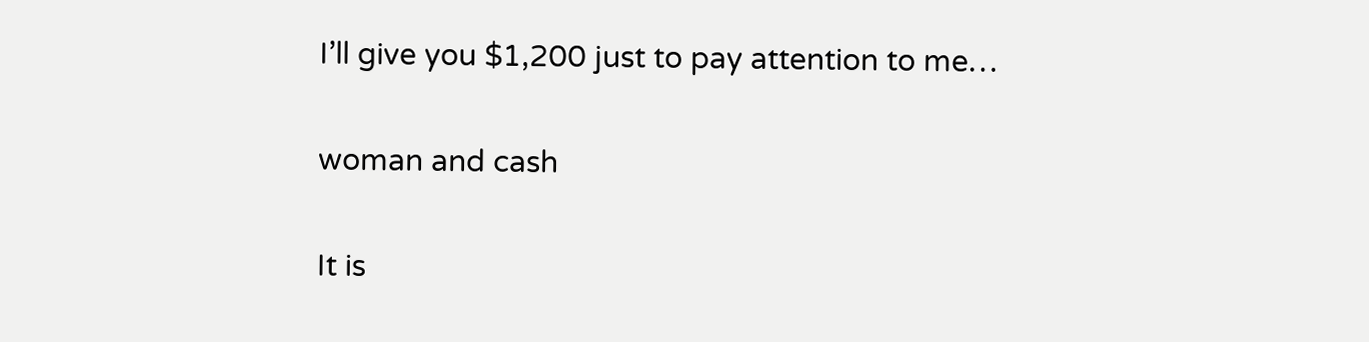I’ll give you $1,200 just to pay attention to me…

woman and cash

It is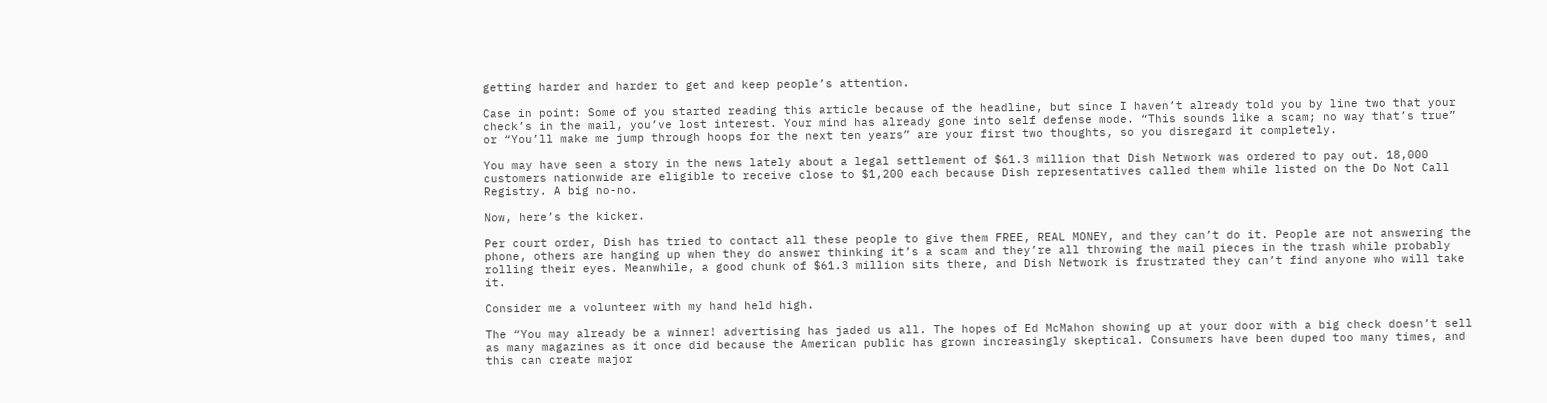getting harder and harder to get and keep people’s attention.

Case in point: Some of you started reading this article because of the headline, but since I haven’t already told you by line two that your check’s in the mail, you’ve lost interest. Your mind has already gone into self defense mode. “This sounds like a scam; no way that’s true” or “You’ll make me jump through hoops for the next ten years” are your first two thoughts, so you disregard it completely.

You may have seen a story in the news lately about a legal settlement of $61.3 million that Dish Network was ordered to pay out. 18,000 customers nationwide are eligible to receive close to $1,200 each because Dish representatives called them while listed on the Do Not Call Registry. A big no-no.

Now, here’s the kicker.

Per court order, Dish has tried to contact all these people to give them FREE, REAL MONEY, and they can’t do it. People are not answering the phone, others are hanging up when they do answer thinking it’s a scam and they’re all throwing the mail pieces in the trash while probably rolling their eyes. Meanwhile, a good chunk of $61.3 million sits there, and Dish Network is frustrated they can’t find anyone who will take it.

Consider me a volunteer with my hand held high.

The “You may already be a winner! advertising has jaded us all. The hopes of Ed McMahon showing up at your door with a big check doesn’t sell as many magazines as it once did because the American public has grown increasingly skeptical. Consumers have been duped too many times, and this can create major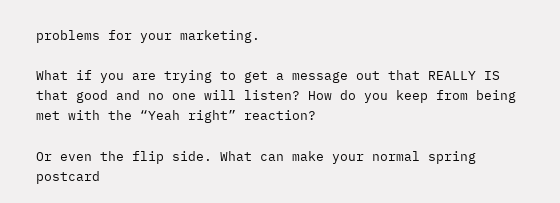problems for your marketing.

What if you are trying to get a message out that REALLY IS that good and no one will listen? How do you keep from being met with the “Yeah right” reaction?

Or even the flip side. What can make your normal spring postcard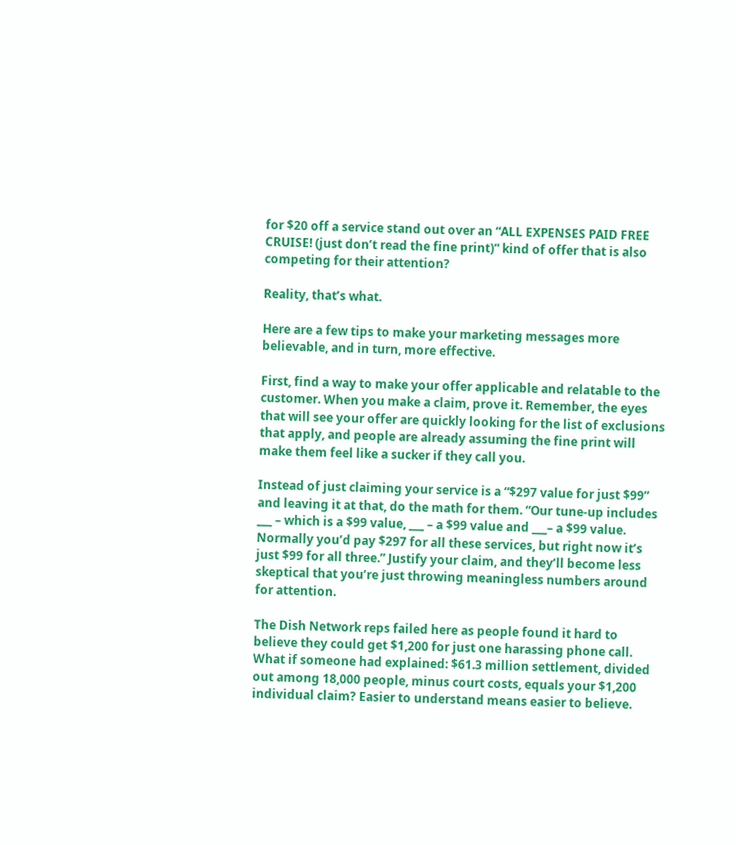for $20 off a service stand out over an “ALL EXPENSES PAID FREE CRUISE! (just don’t read the fine print)” kind of offer that is also competing for their attention?

Reality, that’s what.

Here are a few tips to make your marketing messages more believable, and in turn, more effective.

First, find a way to make your offer applicable and relatable to the customer. When you make a claim, prove it. Remember, the eyes that will see your offer are quickly looking for the list of exclusions that apply, and people are already assuming the fine print will make them feel like a sucker if they call you.

Instead of just claiming your service is a “$297 value for just $99” and leaving it at that, do the math for them. “Our tune-up includes ___ – which is a $99 value, ___ – a $99 value and ___– a $99 value. Normally you’d pay $297 for all these services, but right now it’s just $99 for all three.” Justify your claim, and they’ll become less skeptical that you’re just throwing meaningless numbers around for attention.

The Dish Network reps failed here as people found it hard to believe they could get $1,200 for just one harassing phone call. What if someone had explained: $61.3 million settlement, divided out among 18,000 people, minus court costs, equals your $1,200 individual claim? Easier to understand means easier to believe.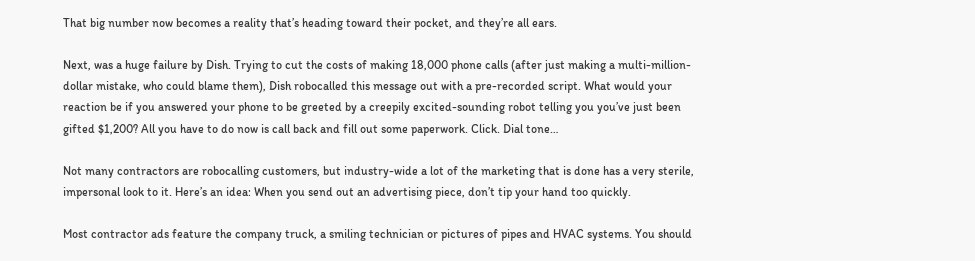That big number now becomes a reality that’s heading toward their pocket, and they’re all ears.

Next, was a huge failure by Dish. Trying to cut the costs of making 18,000 phone calls (after just making a multi-million-dollar mistake, who could blame them), Dish robocalled this message out with a pre-recorded script. What would your reaction be if you answered your phone to be greeted by a creepily excited-sounding robot telling you you’ve just been gifted $1,200? All you have to do now is call back and fill out some paperwork. Click. Dial tone…

Not many contractors are robocalling customers, but industry-wide a lot of the marketing that is done has a very sterile, impersonal look to it. Here’s an idea: When you send out an advertising piece, don’t tip your hand too quickly.

Most contractor ads feature the company truck, a smiling technician or pictures of pipes and HVAC systems. You should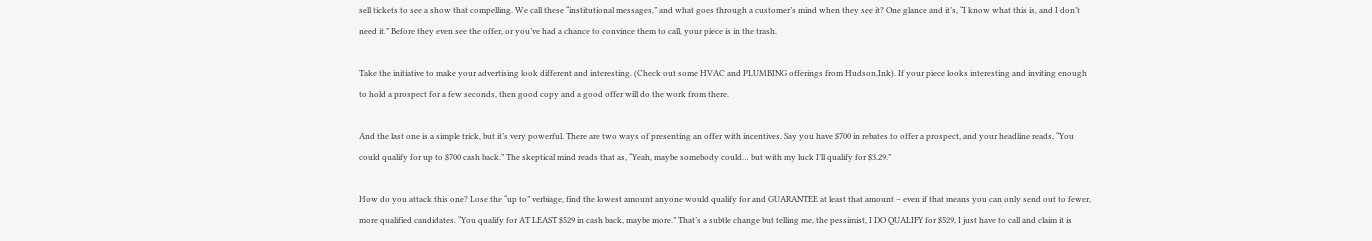sell tickets to see a show that compelling. We call these “institutional messages,” and what goes through a customer’s mind when they see it? One glance and it’s, “I know what this is, and I don’t need it.” Before they even see the offer, or you’ve had a chance to convince them to call, your piece is in the trash.

Take the initiative to make your advertising look different and interesting. (Check out some HVAC and PLUMBING offerings from Hudson,Ink). If your piece looks interesting and inviting enough to hold a prospect for a few seconds, then good copy and a good offer will do the work from there.

And the last one is a simple trick, but it’s very powerful. There are two ways of presenting an offer with incentives. Say you have $700 in rebates to offer a prospect, and your headline reads, “You could qualify for up to $700 cash back.” The skeptical mind reads that as, “Yeah, maybe somebody could… but with my luck I’ll qualify for $3.29.”

How do you attack this one? Lose the “up to” verbiage, find the lowest amount anyone would qualify for and GUARANTEE at least that amount – even if that means you can only send out to fewer, more qualified candidates. “You qualify for AT LEAST $529 in cash back, maybe more.” That’s a subtle change but telling me, the pessimist, I DO QUALIFY for $529, I just have to call and claim it is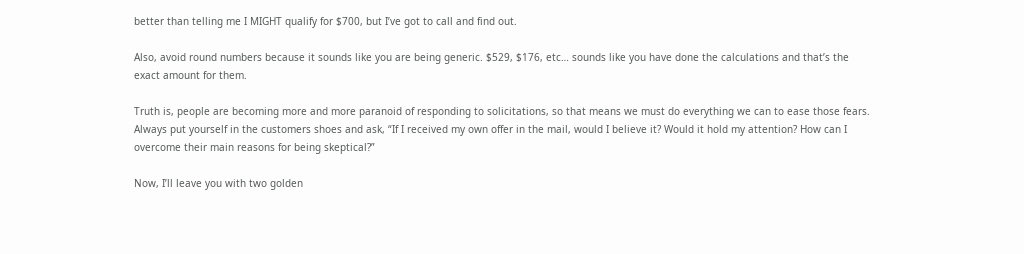better than telling me I MIGHT qualify for $700, but I’ve got to call and find out.

Also, avoid round numbers because it sounds like you are being generic. $529, $176, etc… sounds like you have done the calculations and that’s the exact amount for them.

Truth is, people are becoming more and more paranoid of responding to solicitations, so that means we must do everything we can to ease those fears. Always put yourself in the customers shoes and ask, “If I received my own offer in the mail, would I believe it? Would it hold my attention? How can I overcome their main reasons for being skeptical?”

Now, I’ll leave you with two golden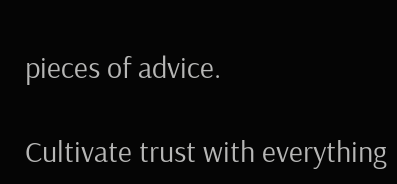pieces of advice.

Cultivate trust with everything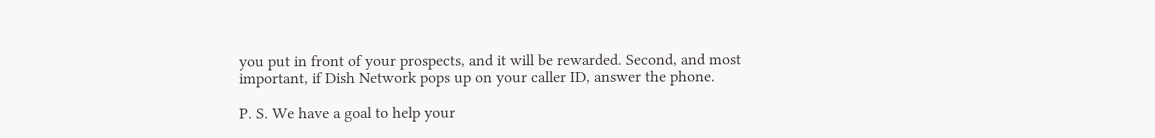you put in front of your prospects, and it will be rewarded. Second, and most important, if Dish Network pops up on your caller ID, answer the phone.

P. S. We have a goal to help your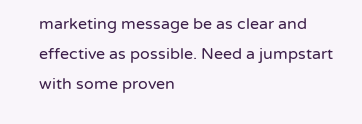marketing message be as clear and effective as possible. Need a jumpstart with some proven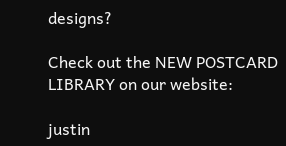designs?

Check out the NEW POSTCARD LIBRARY on our website:

justin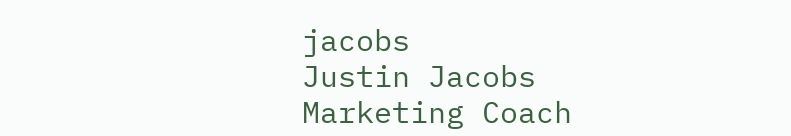jacobs
Justin Jacobs
Marketing Coach